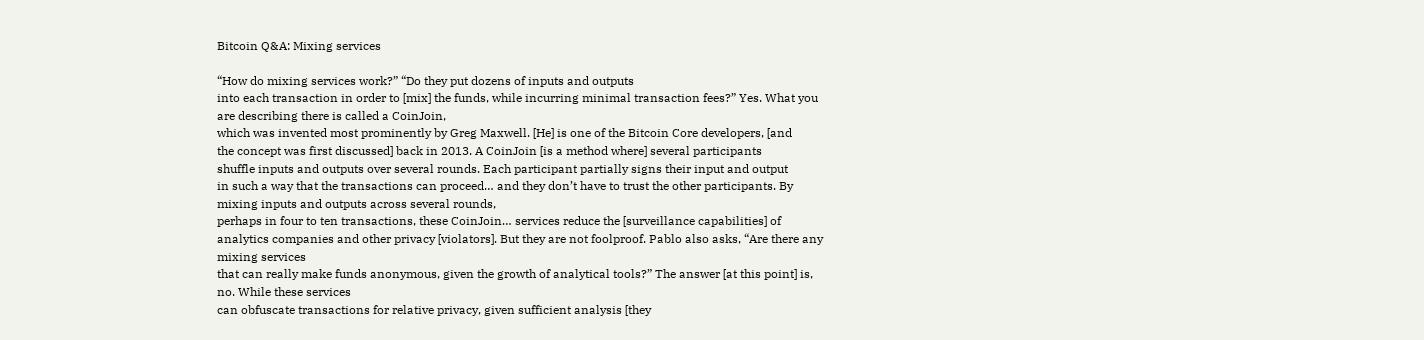Bitcoin Q&A: Mixing services

“How do mixing services work?” “Do they put dozens of inputs and outputs
into each transaction in order to [mix] the funds, while incurring minimal transaction fees?” Yes. What you are describing there is called a CoinJoin,
which was invented most prominently by Greg Maxwell. [He] is one of the Bitcoin Core developers, [and
the concept was first discussed] back in 2013. A CoinJoin [is a method where] several participants
shuffle inputs and outputs over several rounds. Each participant partially signs their input and output
in such a way that the transactions can proceed… and they don’t have to trust the other participants. By mixing inputs and outputs across several rounds,
perhaps in four to ten transactions, these CoinJoin… services reduce the [surveillance capabilities] of
analytics companies and other privacy [violators]. But they are not foolproof. Pablo also asks, “Are there any mixing services
that can really make funds anonymous, given the growth of analytical tools?” The answer [at this point] is, no. While these services
can obfuscate transactions for relative privacy, given sufficient analysis [they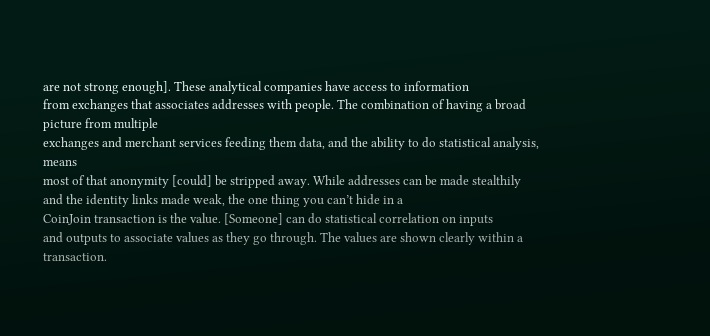are not strong enough]. These analytical companies have access to information
from exchanges that associates addresses with people. The combination of having a broad picture from multiple
exchanges and merchant services feeding them data, and the ability to do statistical analysis, means
most of that anonymity [could] be stripped away. While addresses can be made stealthily
and the identity links made weak, the one thing you can’t hide in a
CoinJoin transaction is the value. [Someone] can do statistical correlation on inputs
and outputs to associate values as they go through. The values are shown clearly within a transaction.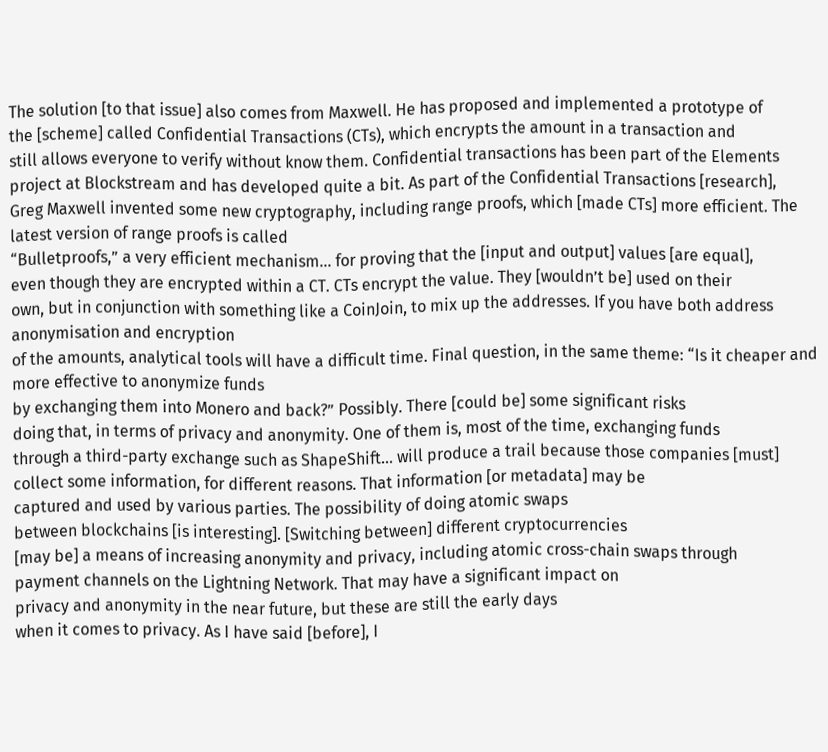The solution [to that issue] also comes from Maxwell. He has proposed and implemented a prototype of
the [scheme] called Confidential Transactions (CTs), which encrypts the amount in a transaction and
still allows everyone to verify without know them. Confidential transactions has been part of the Elements
project at Blockstream and has developed quite a bit. As part of the Confidential Transactions [research],
Greg Maxwell invented some new cryptography, including range proofs, which [made CTs] more efficient. The latest version of range proofs is called
“Bulletproofs,” a very efficient mechanism… for proving that the [input and output] values [are equal],
even though they are encrypted within a CT. CTs encrypt the value. They [wouldn’t be] used on their
own, but in conjunction with something like a CoinJoin, to mix up the addresses. If you have both address anonymisation and encryption
of the amounts, analytical tools will have a difficult time. Final question, in the same theme: “Is it cheaper and more effective to anonymize funds
by exchanging them into Monero and back?” Possibly. There [could be] some significant risks
doing that, in terms of privacy and anonymity. One of them is, most of the time, exchanging funds
through a third-party exchange such as ShapeShift… will produce a trail because those companies [must]
collect some information, for different reasons. That information [or metadata] may be
captured and used by various parties. The possibility of doing atomic swaps
between blockchains [is interesting]. [Switching between] different cryptocurrencies
[may be] a means of increasing anonymity and privacy, including atomic cross-chain swaps through
payment channels on the Lightning Network. That may have a significant impact on
privacy and anonymity in the near future, but these are still the early days
when it comes to privacy. As I have said [before], I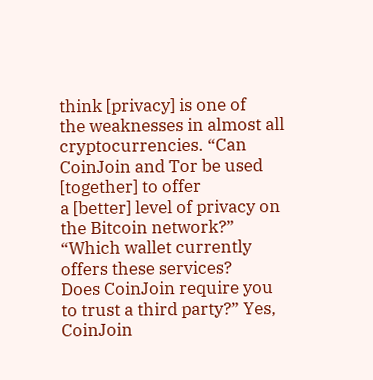think [privacy] is one of
the weaknesses in almost all cryptocurrencies. “Can CoinJoin and Tor be used [together] to offer
a [better] level of privacy on the Bitcoin network?” “Which wallet currently offers these services?
Does CoinJoin require you to trust a third party?” Yes, CoinJoin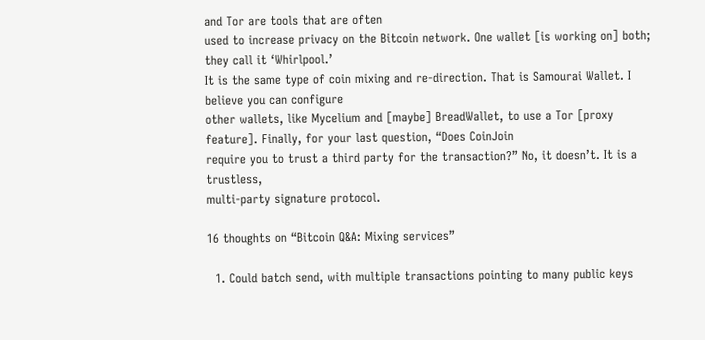and Tor are tools that are often
used to increase privacy on the Bitcoin network. One wallet [is working on] both; they call it ‘Whirlpool.’
It is the same type of coin mixing and re-direction. That is Samourai Wallet. I believe you can configure
other wallets, like Mycelium and [maybe] BreadWallet, to use a Tor [proxy feature]. Finally, for your last question, “Does CoinJoin
require you to trust a third party for the transaction?” No, it doesn’t. It is a trustless,
multi-party signature protocol.

16 thoughts on “Bitcoin Q&A: Mixing services”

  1. Could batch send, with multiple transactions pointing to many public keys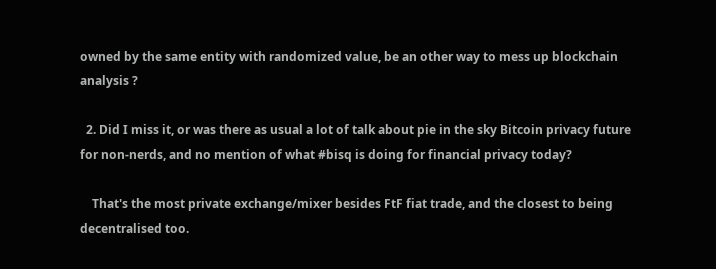owned by the same entity with randomized value, be an other way to mess up blockchain analysis ?

  2. Did I miss it, or was there as usual a lot of talk about pie in the sky Bitcoin privacy future for non-nerds, and no mention of what #bisq is doing for financial privacy today?

    That's the most private exchange/mixer besides FtF fiat trade, and the closest to being decentralised too.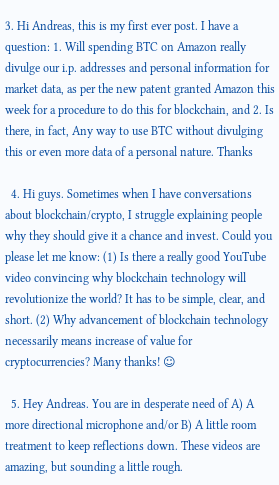3. Hi Andreas, this is my first ever post. I have a question: 1. Will spending BTC on Amazon really divulge our i.p. addresses and personal information for market data, as per the new patent granted Amazon this week for a procedure to do this for blockchain, and 2. Is there, in fact, Any way to use BTC without divulging this or even more data of a personal nature. Thanks

  4. Hi guys. Sometimes when I have conversations about blockchain/crypto, I struggle explaining people why they should give it a chance and invest. Could you please let me know: (1) Is there a really good YouTube video convincing why blockchain technology will revolutionize the world? It has to be simple, clear, and short. (2) Why advancement of blockchain technology necessarily means increase of value for cryptocurrencies? Many thanks! ☺

  5. Hey Andreas. You are in desperate need of A) A more directional microphone and/or B) A little room treatment to keep reflections down. These videos are amazing, but sounding a little rough.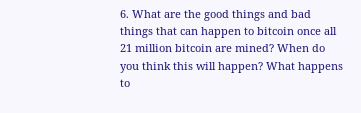6. What are the good things and bad things that can happen to bitcoin once all 21 million bitcoin are mined? When do you think this will happen? What happens to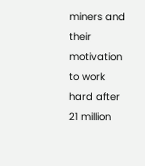miners and their motivation to work hard after 21 million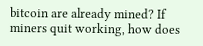bitcoin are already mined? If miners quit working, how does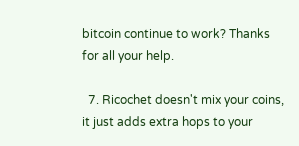bitcoin continue to work? Thanks for all your help.

  7. Ricochet doesn't mix your coins, it just adds extra hops to your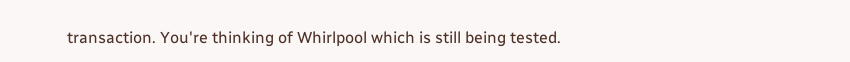transaction. You're thinking of Whirlpool which is still being tested.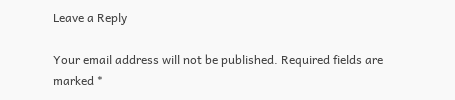Leave a Reply

Your email address will not be published. Required fields are marked *